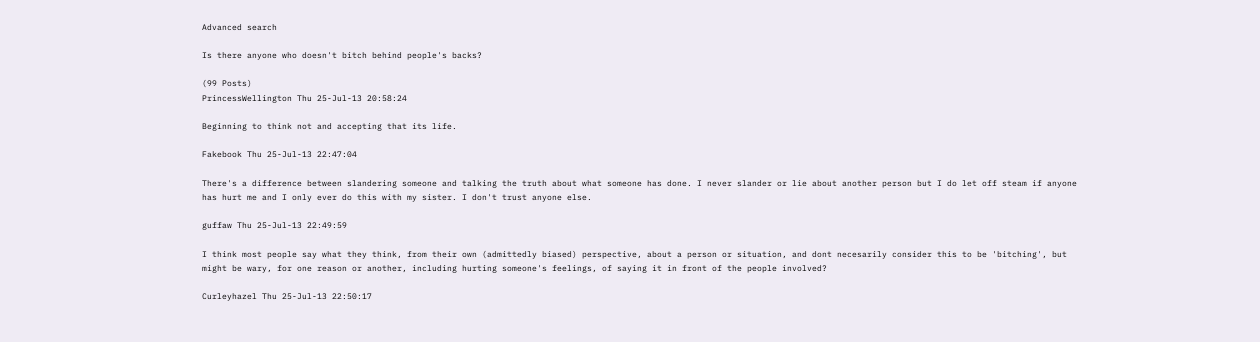Advanced search

Is there anyone who doesn't bitch behind people's backs?

(99 Posts)
PrincessWellington Thu 25-Jul-13 20:58:24

Beginning to think not and accepting that its life.

Fakebook Thu 25-Jul-13 22:47:04

There's a difference between slandering someone and talking the truth about what someone has done. I never slander or lie about another person but I do let off steam if anyone has hurt me and I only ever do this with my sister. I don't trust anyone else.

guffaw Thu 25-Jul-13 22:49:59

I think most people say what they think, from their own (admittedly biased) perspective, about a person or situation, and dont necesarily consider this to be 'bitching', but might be wary, for one reason or another, including hurting someone's feelings, of saying it in front of the people involved?

Curleyhazel Thu 25-Jul-13 22:50:17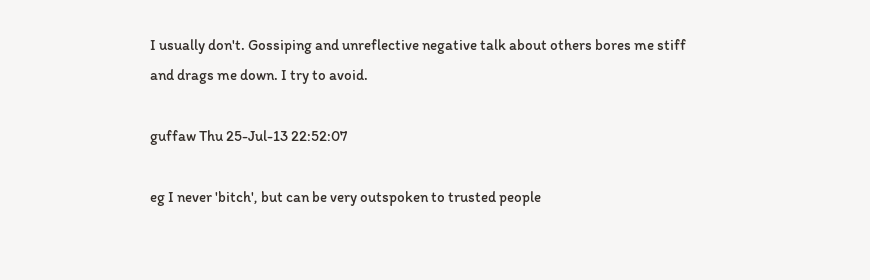I usually don't. Gossiping and unreflective negative talk about others bores me stiff and drags me down. I try to avoid.

guffaw Thu 25-Jul-13 22:52:07

eg I never 'bitch', but can be very outspoken to trusted people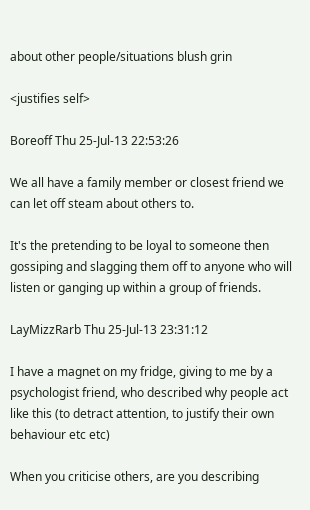about other people/situations blush grin

<justifies self>

Boreoff Thu 25-Jul-13 22:53:26

We all have a family member or closest friend we can let off steam about others to.

It's the pretending to be loyal to someone then gossiping and slagging them off to anyone who will listen or ganging up within a group of friends.

LayMizzRarb Thu 25-Jul-13 23:31:12

I have a magnet on my fridge, giving to me by a psychologist friend, who described why people act like this (to detract attention, to justify their own behaviour etc etc)

When you criticise others, are you describing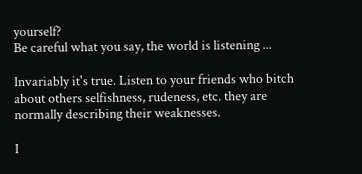yourself?
Be careful what you say, the world is listening ...

Invariably it's true. Listen to your friends who bitch about others selfishness, rudeness, etc. they are normally describing their weaknesses.

I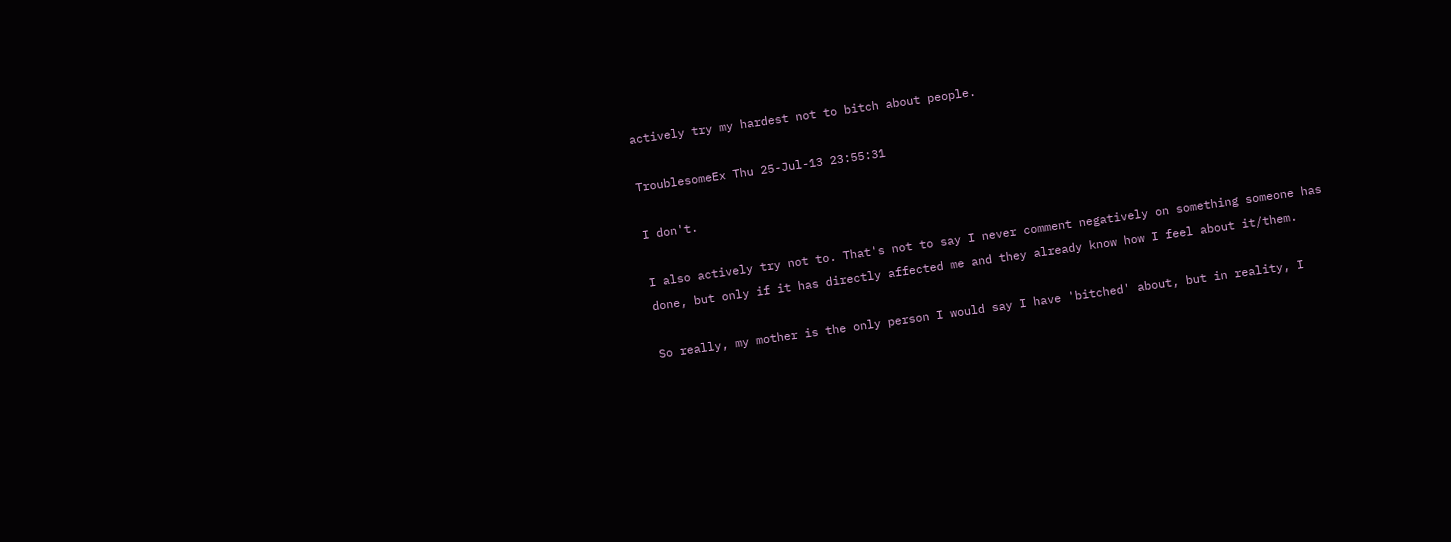actively try my hardest not to bitch about people.

TroublesomeEx Thu 25-Jul-13 23:55:31

I don't.

I also actively try not to. That's not to say I never comment negatively on something someone has done, but only if it has directly affected me and they already know how I feel about it/them.

So really, my mother is the only person I would say I have 'bitched' about, but in reality, I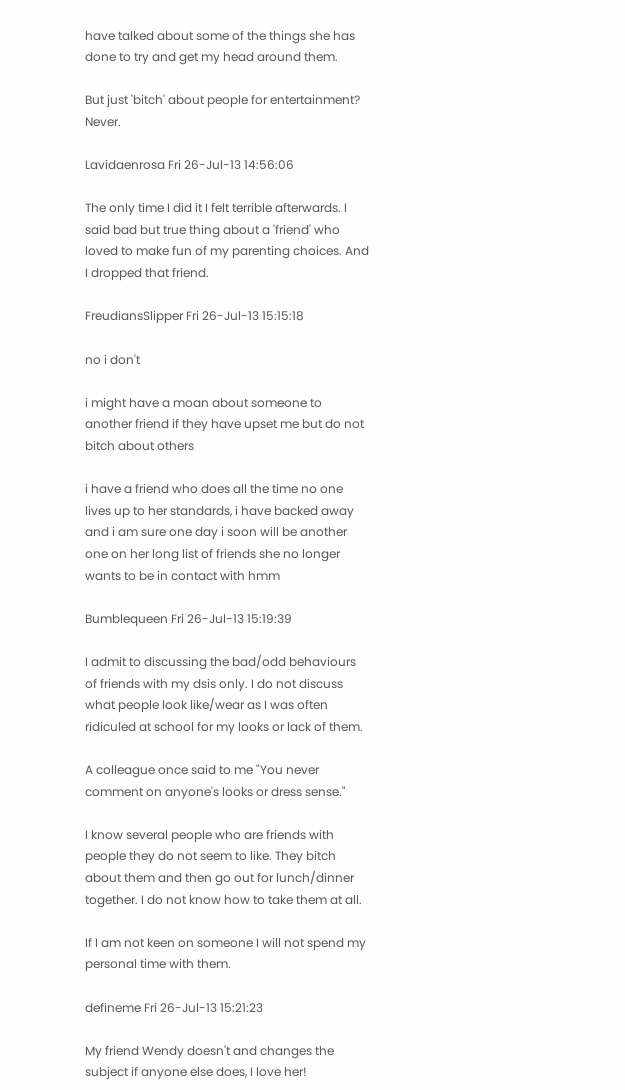have talked about some of the things she has done to try and get my head around them.

But just 'bitch' about people for entertainment? Never.

Lavidaenrosa Fri 26-Jul-13 14:56:06

The only time I did it I felt terrible afterwards. I said bad but true thing about a 'friend' who loved to make fun of my parenting choices. And I dropped that friend.

FreudiansSlipper Fri 26-Jul-13 15:15:18

no i don't

i might have a moan about someone to another friend if they have upset me but do not bitch about others

i have a friend who does all the time no one lives up to her standards, i have backed away and i am sure one day i soon will be another one on her long list of friends she no longer wants to be in contact with hmm

Bumblequeen Fri 26-Jul-13 15:19:39

I admit to discussing the bad/odd behaviours of friends with my dsis only. I do not discuss what people look like/wear as I was often ridiculed at school for my looks or lack of them.

A colleague once said to me "You never comment on anyone's looks or dress sense."

I know several people who are friends with people they do not seem to like. They bitch about them and then go out for lunch/dinner together. I do not know how to take them at all.

If I am not keen on someone I will not spend my personal time with them.

defineme Fri 26-Jul-13 15:21:23

My friend Wendy doesn't and changes the subject if anyone else does, I love her!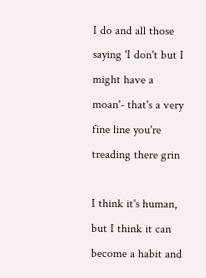I do and all those saying 'I don't but I might have a moan'- that's a very fine line you're treading there grin

I think it's human, but I think it can become a habit and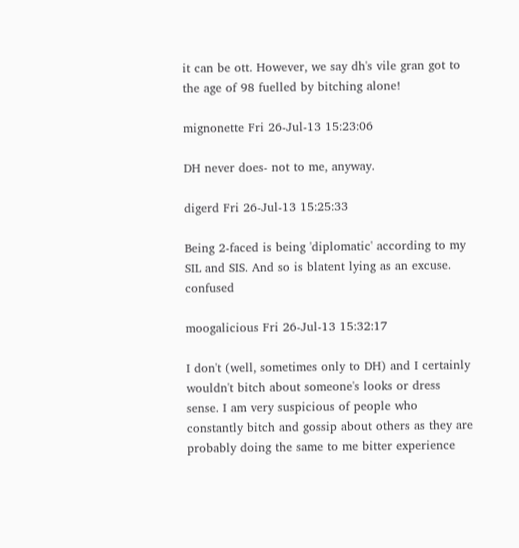it can be ott. However, we say dh's vile gran got to the age of 98 fuelled by bitching alone!

mignonette Fri 26-Jul-13 15:23:06

DH never does- not to me, anyway.

digerd Fri 26-Jul-13 15:25:33

Being 2-faced is being 'diplomatic' according to my SIL and SIS. And so is blatent lying as an excuse. confused

moogalicious Fri 26-Jul-13 15:32:17

I don't (well, sometimes only to DH) and I certainly wouldn't bitch about someone's looks or dress sense. I am very suspicious of people who constantly bitch and gossip about others as they are probably doing the same to me bitter experience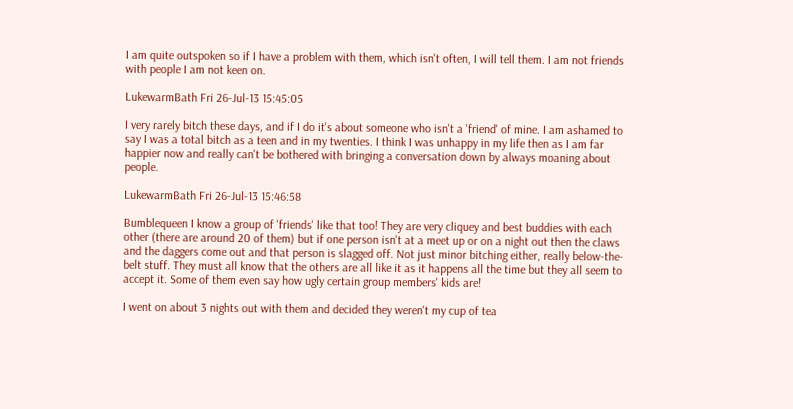I am quite outspoken so if I have a problem with them, which isn't often, I will tell them. I am not friends with people I am not keen on.

LukewarmBath Fri 26-Jul-13 15:45:05

I very rarely bitch these days, and if I do it's about someone who isn't a 'friend' of mine. I am ashamed to say I was a total bitch as a teen and in my twenties. I think I was unhappy in my life then as I am far happier now and really can't be bothered with bringing a conversation down by always moaning about people.

LukewarmBath Fri 26-Jul-13 15:46:58

Bumblequeen I know a group of 'friends' like that too! They are very cliquey and best buddies with each other (there are around 20 of them) but if one person isn't at a meet up or on a night out then the claws and the daggers come out and that person is slagged off. Not just minor bitching either, really below-the-belt stuff. They must all know that the others are all like it as it happens all the time but they all seem to accept it. Some of them even say how ugly certain group members' kids are!

I went on about 3 nights out with them and decided they weren't my cup of tea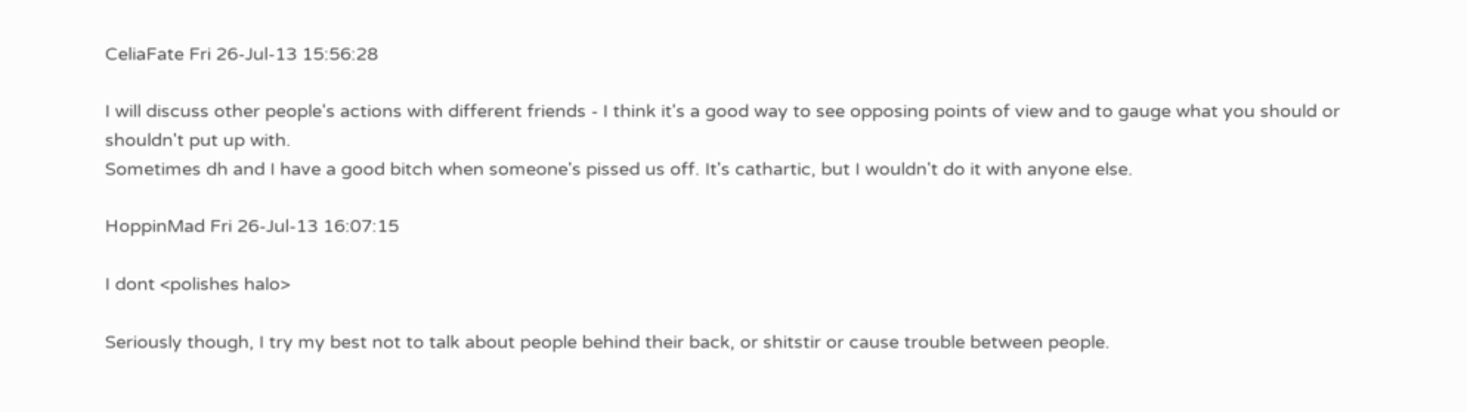CeliaFate Fri 26-Jul-13 15:56:28

I will discuss other people's actions with different friends - I think it's a good way to see opposing points of view and to gauge what you should or shouldn't put up with.
Sometimes dh and I have a good bitch when someone's pissed us off. It's cathartic, but I wouldn't do it with anyone else.

HoppinMad Fri 26-Jul-13 16:07:15

I dont <polishes halo>

Seriously though, I try my best not to talk about people behind their back, or shitstir or cause trouble between people.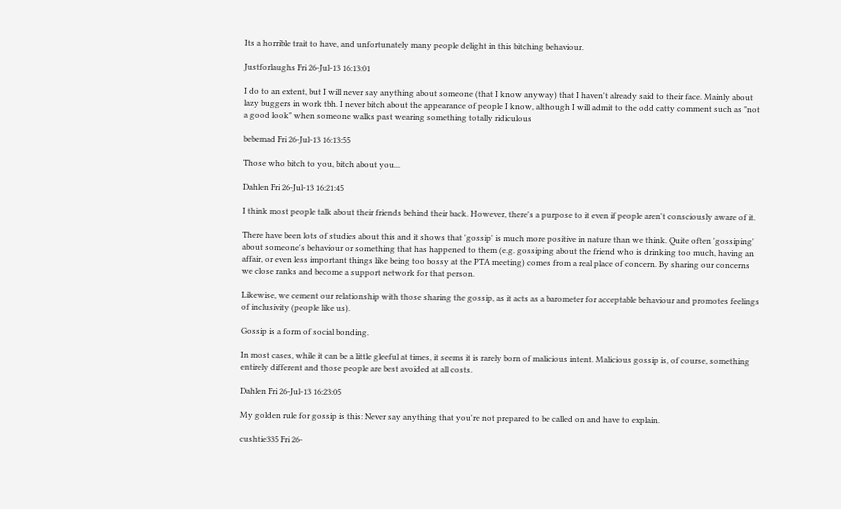Its a horrible trait to have, and unfortunately many people delight in this bitching behaviour.

Justforlaughs Fri 26-Jul-13 16:13:01

I do to an extent, but I will never say anything about someone (that I know anyway) that I haven't already said to their face. Mainly about lazy buggers in work tbh. I never bitch about the appearance of people I know, although I will admit to the odd catty comment such as "not a good look" when someone walks past wearing something totally ridiculous

bebemad Fri 26-Jul-13 16:13:55

Those who bitch to you, bitch about you...

Dahlen Fri 26-Jul-13 16:21:45

I think most people talk about their friends behind their back. However, there's a purpose to it even if people aren't consciously aware of it.

There have been lots of studies about this and it shows that 'gossip' is much more positive in nature than we think. Quite often 'gossiping' about someone's behaviour or something that has happened to them (e.g. gossiping about the friend who is drinking too much, having an affair, or even less important things like being too bossy at the PTA meeting) comes from a real place of concern. By sharing our concerns we close ranks and become a support network for that person.

Likewise, we cement our relationship with those sharing the gossip, as it acts as a barometer for acceptable behaviour and promotes feelings of inclusivity (people like us).

Gossip is a form of social bonding.

In most cases, while it can be a little gleeful at times, it seems it is rarely born of malicious intent. Malicious gossip is, of course, something entirely different and those people are best avoided at all costs.

Dahlen Fri 26-Jul-13 16:23:05

My golden rule for gossip is this: Never say anything that you're not prepared to be called on and have to explain.

cushtie335 Fri 26-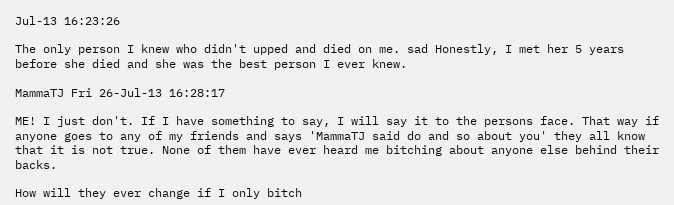Jul-13 16:23:26

The only person I knew who didn't upped and died on me. sad Honestly, I met her 5 years before she died and she was the best person I ever knew.

MammaTJ Fri 26-Jul-13 16:28:17

ME! I just don't. If I have something to say, I will say it to the persons face. That way if anyone goes to any of my friends and says 'MammaTJ said do and so about you' they all know that it is not true. None of them have ever heard me bitching about anyone else behind their backs.

How will they ever change if I only bitch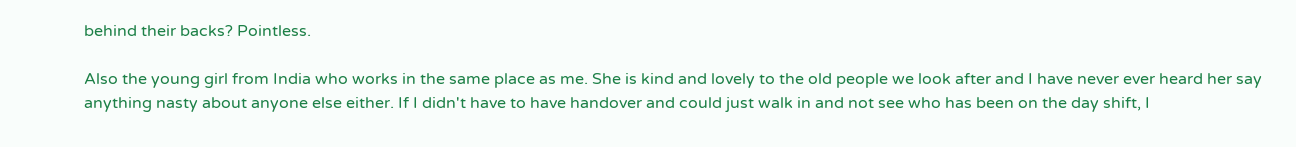behind their backs? Pointless.

Also the young girl from India who works in the same place as me. She is kind and lovely to the old people we look after and I have never ever heard her say anything nasty about anyone else either. If I didn't have to have handover and could just walk in and not see who has been on the day shift, I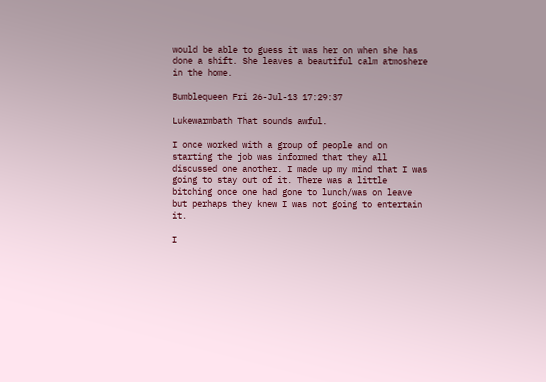would be able to guess it was her on when she has done a shift. She leaves a beautiful calm atmoshere in the home.

Bumblequeen Fri 26-Jul-13 17:29:37

Lukewarmbath That sounds awful.

I once worked with a group of people and on starting the job was informed that they all discussed one another. I made up my mind that I was going to stay out of it. There was a little bitching once one had gone to lunch/was on leave but perhaps they knew I was not going to entertain it.

I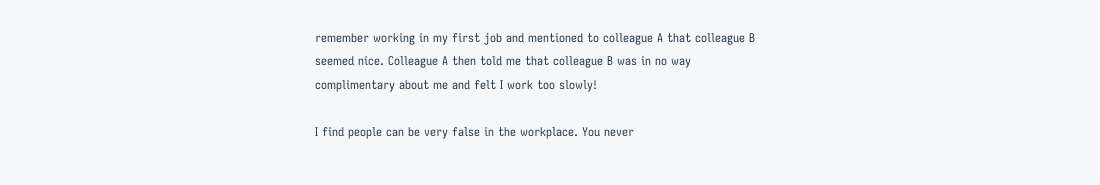remember working in my first job and mentioned to colleague A that colleague B seemed nice. Colleague A then told me that colleague B was in no way complimentary about me and felt I work too slowly!

I find people can be very false in the workplace. You never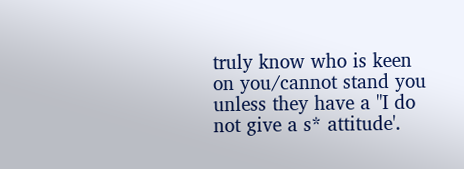truly know who is keen on you/cannot stand you unless they have a "I do not give a s* attitude'.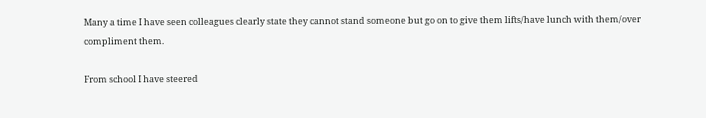Many a time I have seen colleagues clearly state they cannot stand someone but go on to give them lifts/have lunch with them/over compliment them.

From school I have steered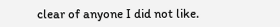clear of anyone I did not like.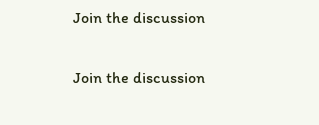Join the discussion

Join the discussion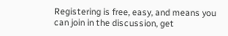Registering is free, easy, and means you can join in the discussion, get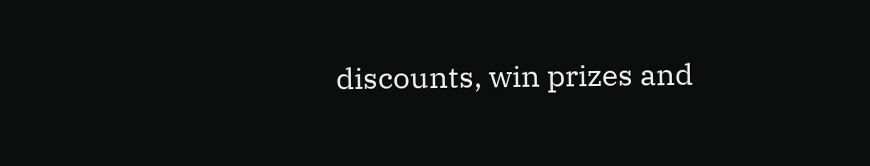discounts, win prizes and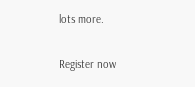lots more.

Register now